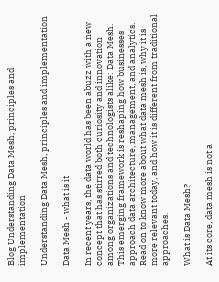Blog Understanding Data Mesh, principles and implementation

Understanding Data Mesh, principles and implementation

Data Mesh - what is it

In recent years, the data world has been abuzz with a new concept that has stirred both curiosity and innovation among organizations and technologists alike: Data Mesh. This emerging framework is reshaping how businesses approach data architecture, management, and analytics. Read on to know more about what data mesh is, why it is more relevant today, and how it is different from traditional approaches.

What is Data Mesh?

At its core, data mesh is not a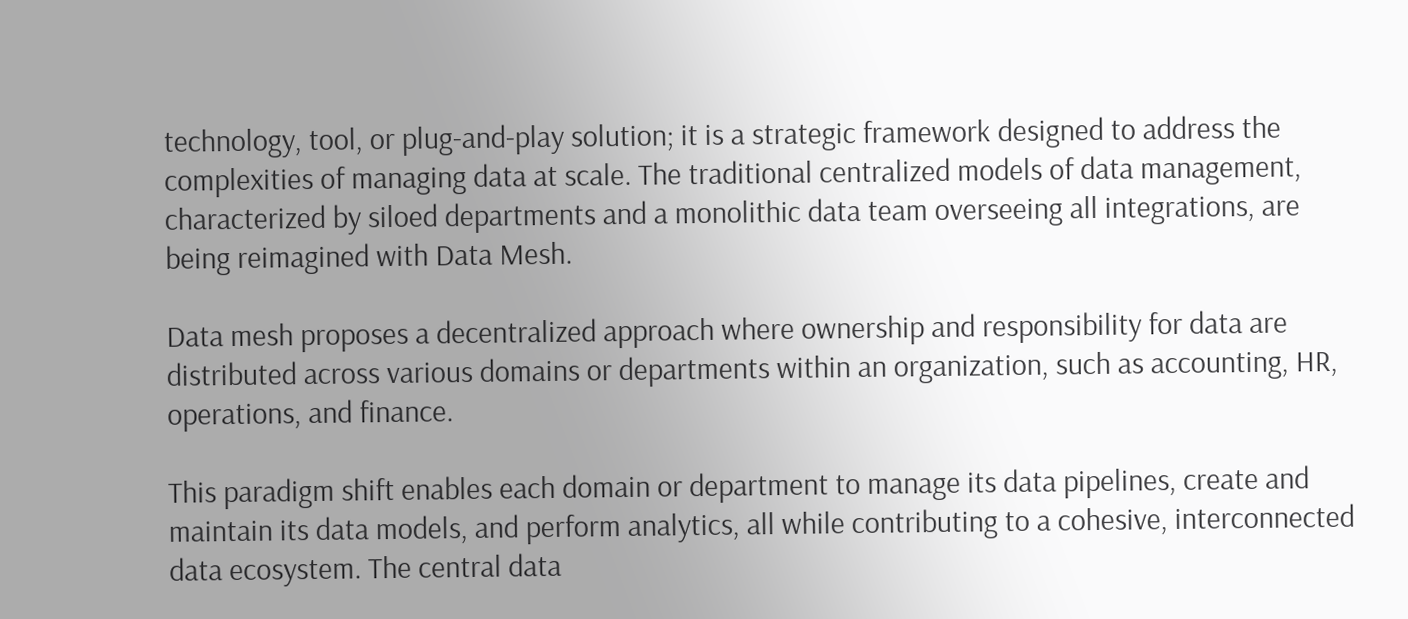technology, tool, or plug-and-play solution; it is a strategic framework designed to address the complexities of managing data at scale. The traditional centralized models of data management, characterized by siloed departments and a monolithic data team overseeing all integrations, are being reimagined with Data Mesh.

Data mesh proposes a decentralized approach where ownership and responsibility for data are distributed across various domains or departments within an organization, such as accounting, HR, operations, and finance.

This paradigm shift enables each domain or department to manage its data pipelines, create and maintain its data models, and perform analytics, all while contributing to a cohesive, interconnected data ecosystem. The central data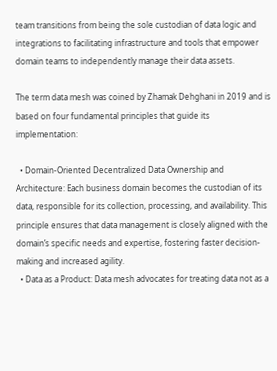team transitions from being the sole custodian of data logic and integrations to facilitating infrastructure and tools that empower domain teams to independently manage their data assets.

The term data mesh was coined by Zhamak Dehghani in 2019 and is based on four fundamental principles that guide its implementation:

  • Domain-Oriented Decentralized Data Ownership and Architecture: Each business domain becomes the custodian of its data, responsible for its collection, processing, and availability. This principle ensures that data management is closely aligned with the domain’s specific needs and expertise, fostering faster decision-making and increased agility.
  • Data as a Product: Data mesh advocates for treating data not as a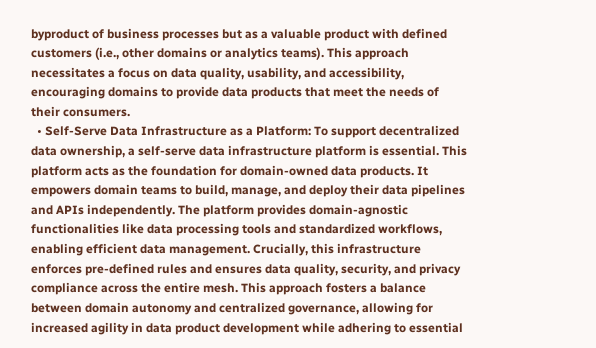byproduct of business processes but as a valuable product with defined customers (i.e., other domains or analytics teams). This approach necessitates a focus on data quality, usability, and accessibility, encouraging domains to provide data products that meet the needs of their consumers.
  • Self-Serve Data Infrastructure as a Platform: To support decentralized data ownership, a self-serve data infrastructure platform is essential. This platform acts as the foundation for domain-owned data products. It empowers domain teams to build, manage, and deploy their data pipelines and APIs independently. The platform provides domain-agnostic functionalities like data processing tools and standardized workflows, enabling efficient data management. Crucially, this infrastructure enforces pre-defined rules and ensures data quality, security, and privacy compliance across the entire mesh. This approach fosters a balance between domain autonomy and centralized governance, allowing for increased agility in data product development while adhering to essential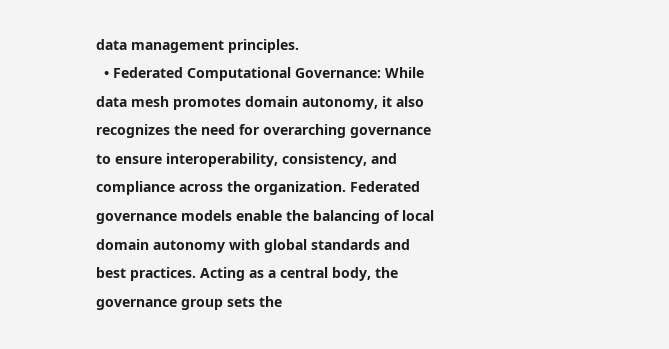data management principles.
  • Federated Computational Governance: While data mesh promotes domain autonomy, it also recognizes the need for overarching governance to ensure interoperability, consistency, and compliance across the organization. Federated governance models enable the balancing of local domain autonomy with global standards and best practices. Acting as a central body, the governance group sets the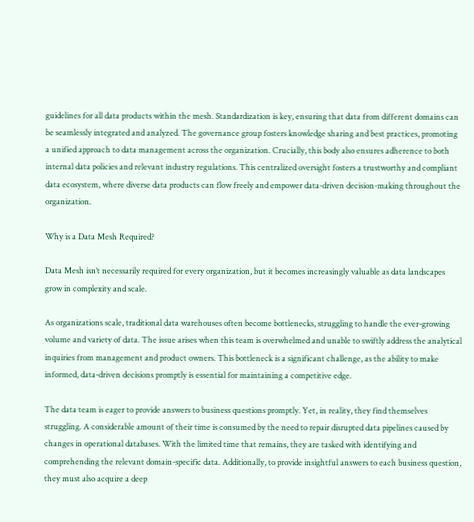guidelines for all data products within the mesh. Standardization is key, ensuring that data from different domains can be seamlessly integrated and analyzed. The governance group fosters knowledge sharing and best practices, promoting a unified approach to data management across the organization. Crucially, this body also ensures adherence to both internal data policies and relevant industry regulations. This centralized oversight fosters a trustworthy and compliant data ecosystem, where diverse data products can flow freely and empower data-driven decision-making throughout the organization.

Why is a Data Mesh Required?

Data Mesh isn’t necessarily required for every organization, but it becomes increasingly valuable as data landscapes grow in complexity and scale.

As organizations scale, traditional data warehouses often become bottlenecks, struggling to handle the ever-growing volume and variety of data. The issue arises when this team is overwhelmed and unable to swiftly address the analytical inquiries from management and product owners. This bottleneck is a significant challenge, as the ability to make informed, data-driven decisions promptly is essential for maintaining a competitive edge.

The data team is eager to provide answers to business questions promptly. Yet, in reality, they find themselves struggling. A considerable amount of their time is consumed by the need to repair disrupted data pipelines caused by changes in operational databases. With the limited time that remains, they are tasked with identifying and comprehending the relevant domain-specific data. Additionally, to provide insightful answers to each business question, they must also acquire a deep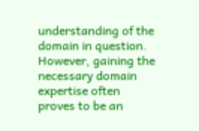understanding of the domain in question. However, gaining the necessary domain expertise often proves to be an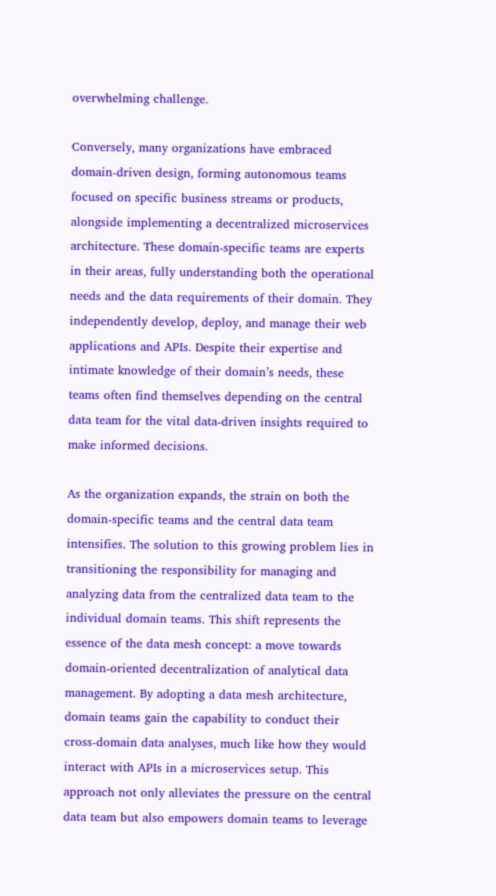overwhelming challenge.

Conversely, many organizations have embraced domain-driven design, forming autonomous teams focused on specific business streams or products, alongside implementing a decentralized microservices architecture. These domain-specific teams are experts in their areas, fully understanding both the operational needs and the data requirements of their domain. They independently develop, deploy, and manage their web applications and APIs. Despite their expertise and intimate knowledge of their domain’s needs, these teams often find themselves depending on the central data team for the vital data-driven insights required to make informed decisions.

As the organization expands, the strain on both the domain-specific teams and the central data team intensifies. The solution to this growing problem lies in transitioning the responsibility for managing and analyzing data from the centralized data team to the individual domain teams. This shift represents the essence of the data mesh concept: a move towards domain-oriented decentralization of analytical data management. By adopting a data mesh architecture, domain teams gain the capability to conduct their cross-domain data analyses, much like how they would interact with APIs in a microservices setup. This approach not only alleviates the pressure on the central data team but also empowers domain teams to leverage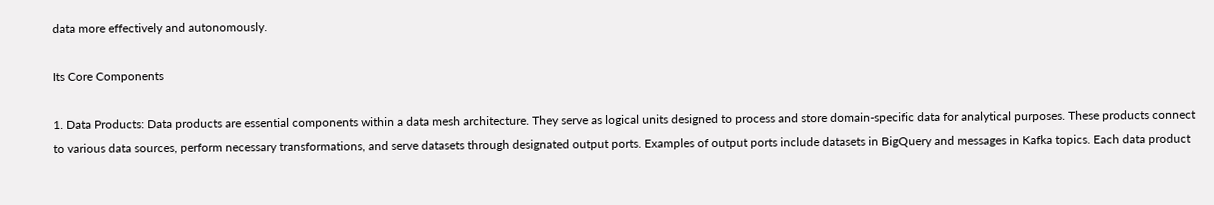data more effectively and autonomously.

Its Core Components

1. Data Products: Data products are essential components within a data mesh architecture. They serve as logical units designed to process and store domain-specific data for analytical purposes. These products connect to various data sources, perform necessary transformations, and serve datasets through designated output ports. Examples of output ports include datasets in BigQuery and messages in Kafka topics. Each data product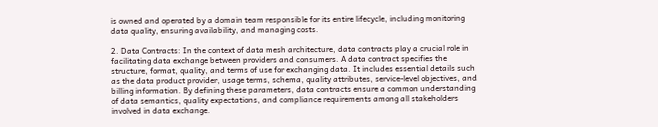is owned and operated by a domain team responsible for its entire lifecycle, including monitoring data quality, ensuring availability, and managing costs.

2. Data Contracts: In the context of data mesh architecture, data contracts play a crucial role in facilitating data exchange between providers and consumers. A data contract specifies the structure, format, quality, and terms of use for exchanging data. It includes essential details such as the data product provider, usage terms, schema, quality attributes, service-level objectives, and billing information. By defining these parameters, data contracts ensure a common understanding of data semantics, quality expectations, and compliance requirements among all stakeholders involved in data exchange.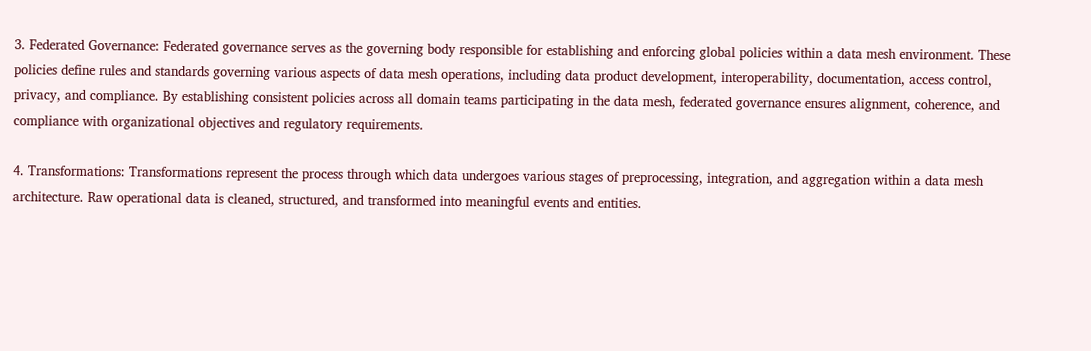3. Federated Governance: Federated governance serves as the governing body responsible for establishing and enforcing global policies within a data mesh environment. These policies define rules and standards governing various aspects of data mesh operations, including data product development, interoperability, documentation, access control, privacy, and compliance. By establishing consistent policies across all domain teams participating in the data mesh, federated governance ensures alignment, coherence, and compliance with organizational objectives and regulatory requirements.

4. Transformations: Transformations represent the process through which data undergoes various stages of preprocessing, integration, and aggregation within a data mesh architecture. Raw operational data is cleaned, structured, and transformed into meaningful events and entities.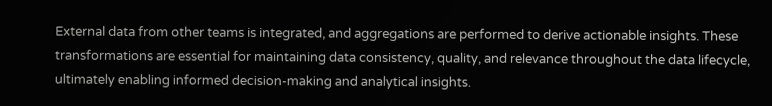External data from other teams is integrated, and aggregations are performed to derive actionable insights. These transformations are essential for maintaining data consistency, quality, and relevance throughout the data lifecycle, ultimately enabling informed decision-making and analytical insights.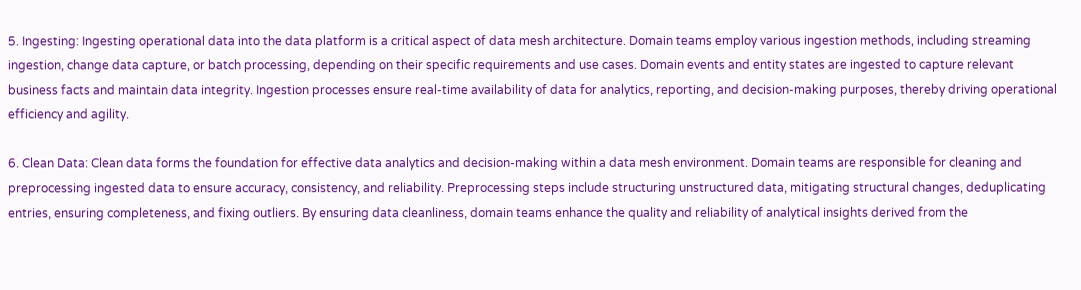5. Ingesting: Ingesting operational data into the data platform is a critical aspect of data mesh architecture. Domain teams employ various ingestion methods, including streaming ingestion, change data capture, or batch processing, depending on their specific requirements and use cases. Domain events and entity states are ingested to capture relevant business facts and maintain data integrity. Ingestion processes ensure real-time availability of data for analytics, reporting, and decision-making purposes, thereby driving operational efficiency and agility.

6. Clean Data: Clean data forms the foundation for effective data analytics and decision-making within a data mesh environment. Domain teams are responsible for cleaning and preprocessing ingested data to ensure accuracy, consistency, and reliability. Preprocessing steps include structuring unstructured data, mitigating structural changes, deduplicating entries, ensuring completeness, and fixing outliers. By ensuring data cleanliness, domain teams enhance the quality and reliability of analytical insights derived from the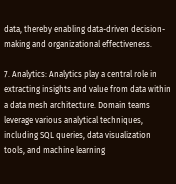data, thereby enabling data-driven decision-making and organizational effectiveness.

7. Analytics: Analytics play a central role in extracting insights and value from data within a data mesh architecture. Domain teams leverage various analytical techniques, including SQL queries, data visualization tools, and machine learning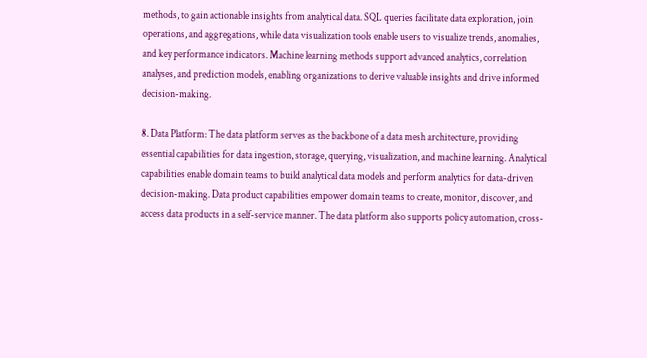methods, to gain actionable insights from analytical data. SQL queries facilitate data exploration, join operations, and aggregations, while data visualization tools enable users to visualize trends, anomalies, and key performance indicators. Machine learning methods support advanced analytics, correlation analyses, and prediction models, enabling organizations to derive valuable insights and drive informed decision-making.

8. Data Platform: The data platform serves as the backbone of a data mesh architecture, providing essential capabilities for data ingestion, storage, querying, visualization, and machine learning. Analytical capabilities enable domain teams to build analytical data models and perform analytics for data-driven decision-making. Data product capabilities empower domain teams to create, monitor, discover, and access data products in a self-service manner. The data platform also supports policy automation, cross-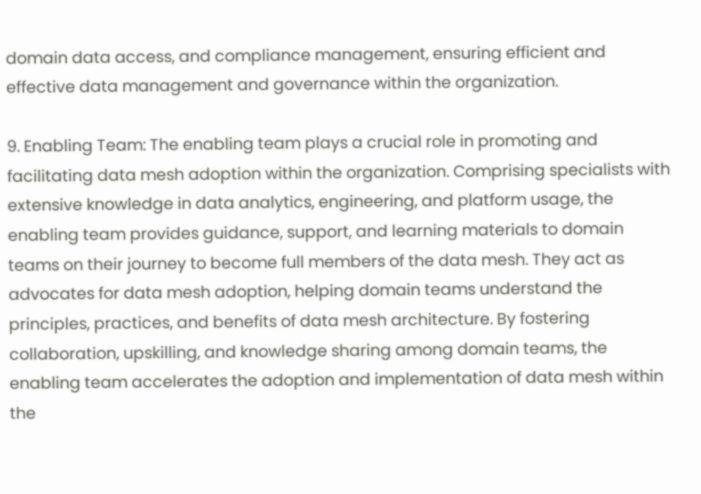domain data access, and compliance management, ensuring efficient and effective data management and governance within the organization.

9. Enabling Team: The enabling team plays a crucial role in promoting and facilitating data mesh adoption within the organization. Comprising specialists with extensive knowledge in data analytics, engineering, and platform usage, the enabling team provides guidance, support, and learning materials to domain teams on their journey to become full members of the data mesh. They act as advocates for data mesh adoption, helping domain teams understand the principles, practices, and benefits of data mesh architecture. By fostering collaboration, upskilling, and knowledge sharing among domain teams, the enabling team accelerates the adoption and implementation of data mesh within the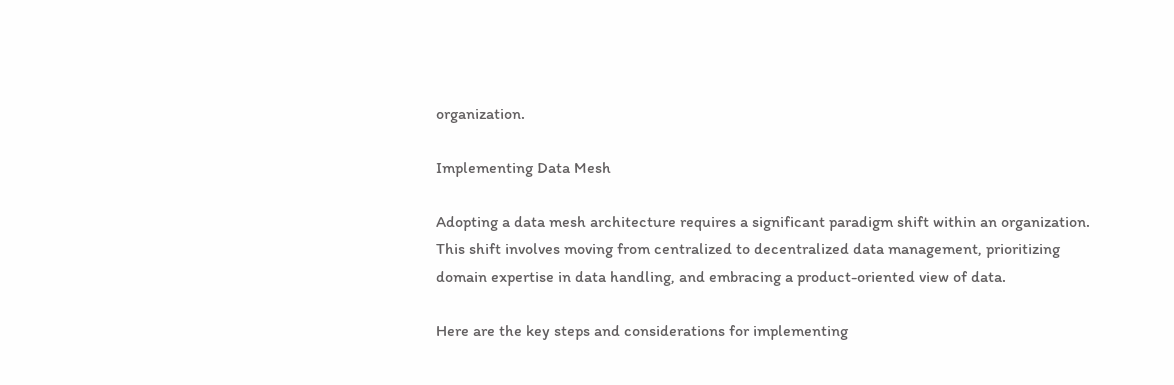organization.

Implementing Data Mesh

Adopting a data mesh architecture requires a significant paradigm shift within an organization. This shift involves moving from centralized to decentralized data management, prioritizing domain expertise in data handling, and embracing a product-oriented view of data.

Here are the key steps and considerations for implementing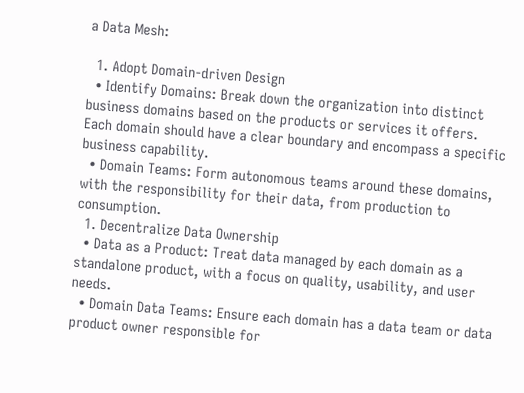a Data Mesh:

  1. Adopt Domain-driven Design
  • Identify Domains: Break down the organization into distinct business domains based on the products or services it offers. Each domain should have a clear boundary and encompass a specific business capability.
  • Domain Teams: Form autonomous teams around these domains, with the responsibility for their data, from production to consumption.
  1. Decentralize Data Ownership
  • Data as a Product: Treat data managed by each domain as a standalone product, with a focus on quality, usability, and user needs.
  • Domain Data Teams: Ensure each domain has a data team or data product owner responsible for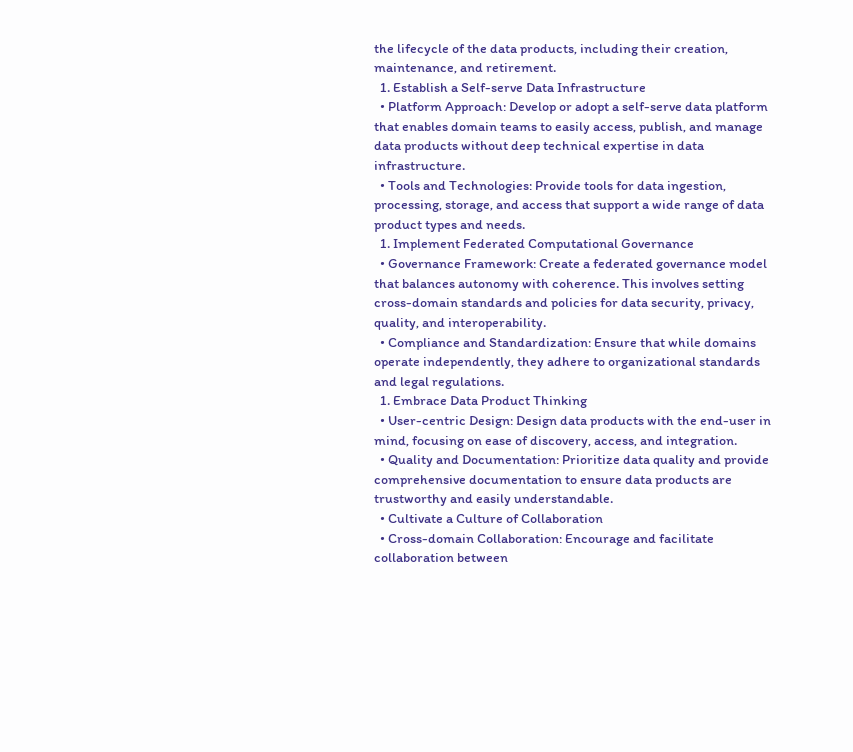the lifecycle of the data products, including their creation, maintenance, and retirement.
  1. Establish a Self-serve Data Infrastructure
  • Platform Approach: Develop or adopt a self-serve data platform that enables domain teams to easily access, publish, and manage data products without deep technical expertise in data infrastructure.
  • Tools and Technologies: Provide tools for data ingestion, processing, storage, and access that support a wide range of data product types and needs.
  1. Implement Federated Computational Governance
  • Governance Framework: Create a federated governance model that balances autonomy with coherence. This involves setting cross-domain standards and policies for data security, privacy, quality, and interoperability.
  • Compliance and Standardization: Ensure that while domains operate independently, they adhere to organizational standards and legal regulations.
  1. Embrace Data Product Thinking
  • User-centric Design: Design data products with the end-user in mind, focusing on ease of discovery, access, and integration.
  • Quality and Documentation: Prioritize data quality and provide comprehensive documentation to ensure data products are trustworthy and easily understandable.
  • Cultivate a Culture of Collaboration
  • Cross-domain Collaboration: Encourage and facilitate collaboration between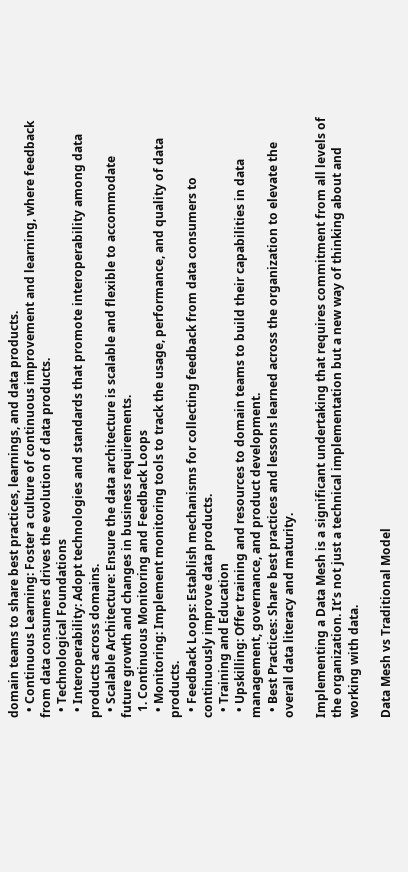domain teams to share best practices, learnings, and data products.
  • Continuous Learning: Foster a culture of continuous improvement and learning, where feedback from data consumers drives the evolution of data products.
  • Technological Foundations
  • Interoperability: Adopt technologies and standards that promote interoperability among data products across domains.
  • Scalable Architecture: Ensure the data architecture is scalable and flexible to accommodate future growth and changes in business requirements.
  1. Continuous Monitoring and Feedback Loops
  • Monitoring: Implement monitoring tools to track the usage, performance, and quality of data products.
  • Feedback Loops: Establish mechanisms for collecting feedback from data consumers to continuously improve data products.
  • Training and Education
  • Upskilling: Offer training and resources to domain teams to build their capabilities in data management, governance, and product development.
  • Best Practices: Share best practices and lessons learned across the organization to elevate the overall data literacy and maturity.

Implementing a Data Mesh is a significant undertaking that requires commitment from all levels of the organization. It’s not just a technical implementation but a new way of thinking about and working with data.

Data Mesh vs Traditional Model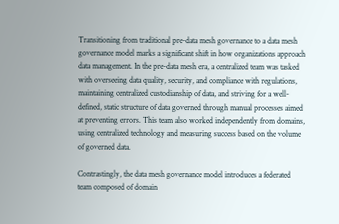Transitioning from traditional pre-data mesh governance to a data mesh governance model marks a significant shift in how organizations approach data management. In the pre-data mesh era, a centralized team was tasked with overseeing data quality, security, and compliance with regulations, maintaining centralized custodianship of data, and striving for a well-defined, static structure of data governed through manual processes aimed at preventing errors. This team also worked independently from domains, using centralized technology and measuring success based on the volume of governed data.

Contrastingly, the data mesh governance model introduces a federated team composed of domain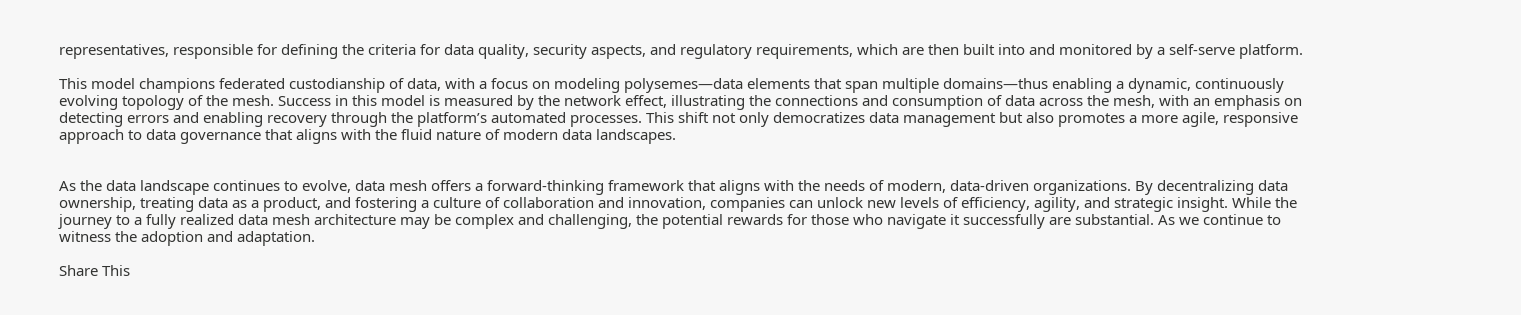representatives, responsible for defining the criteria for data quality, security aspects, and regulatory requirements, which are then built into and monitored by a self-serve platform.

This model champions federated custodianship of data, with a focus on modeling polysemes—data elements that span multiple domains—thus enabling a dynamic, continuously evolving topology of the mesh. Success in this model is measured by the network effect, illustrating the connections and consumption of data across the mesh, with an emphasis on detecting errors and enabling recovery through the platform’s automated processes. This shift not only democratizes data management but also promotes a more agile, responsive approach to data governance that aligns with the fluid nature of modern data landscapes.


As the data landscape continues to evolve, data mesh offers a forward-thinking framework that aligns with the needs of modern, data-driven organizations. By decentralizing data ownership, treating data as a product, and fostering a culture of collaboration and innovation, companies can unlock new levels of efficiency, agility, and strategic insight. While the journey to a fully realized data mesh architecture may be complex and challenging, the potential rewards for those who navigate it successfully are substantial. As we continue to witness the adoption and adaptation.

Share This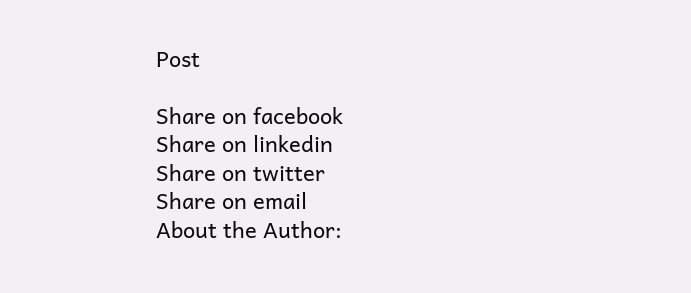Post

Share on facebook
Share on linkedin
Share on twitter
Share on email
About the Author: